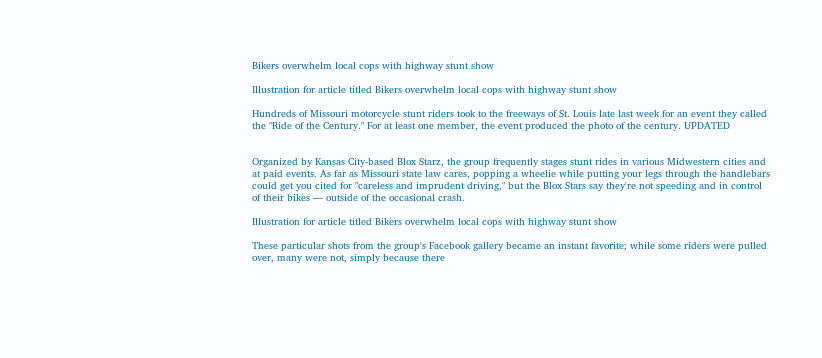Bikers overwhelm local cops with highway stunt show

Illustration for article titled Bikers overwhelm local cops with highway stunt show

Hundreds of Missouri motorcycle stunt riders took to the freeways of St. Louis late last week for an event they called the "Ride of the Century." For at least one member, the event produced the photo of the century. UPDATED


Organized by Kansas City-based Blox Starz, the group frequently stages stunt rides in various Midwestern cities and at paid events. As far as Missouri state law cares, popping a wheelie while putting your legs through the handlebars could get you cited for "careless and imprudent driving," but the Blox Stars say they're not speeding and in control of their bikes — outside of the occasional crash.

Illustration for article titled Bikers overwhelm local cops with highway stunt show

These particular shots from the group's Facebook gallery became an instant favorite; while some riders were pulled over, many were not, simply because there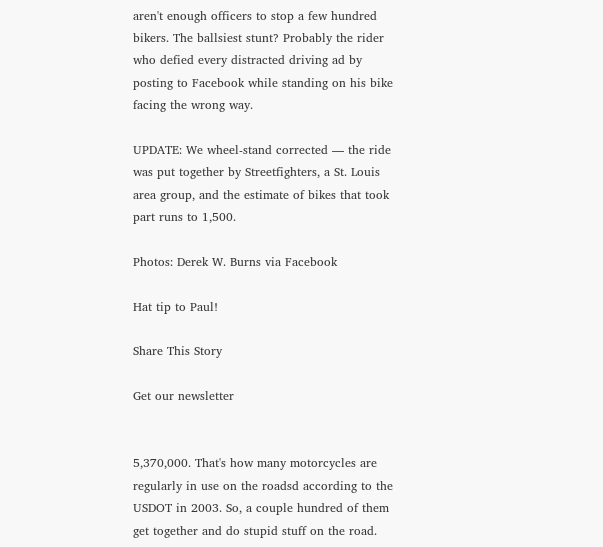aren't enough officers to stop a few hundred bikers. The ballsiest stunt? Probably the rider who defied every distracted driving ad by posting to Facebook while standing on his bike facing the wrong way.

UPDATE: We wheel-stand corrected — the ride was put together by Streetfighters, a St. Louis area group, and the estimate of bikes that took part runs to 1,500.

Photos: Derek W. Burns via Facebook

Hat tip to Paul!

Share This Story

Get our newsletter


5,370,000. That's how many motorcycles are regularly in use on the roadsd according to the USDOT in 2003. So, a couple hundred of them get together and do stupid stuff on the road.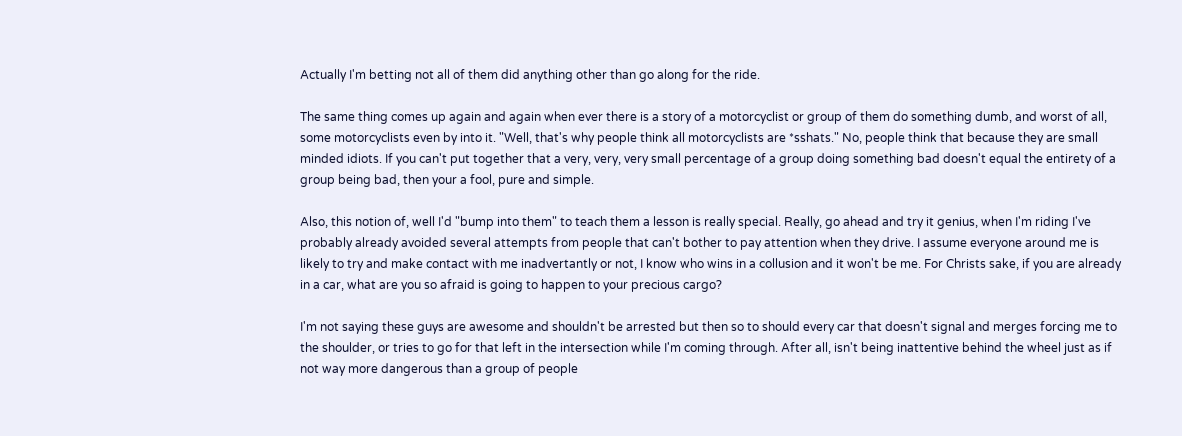Actually I'm betting not all of them did anything other than go along for the ride.

The same thing comes up again and again when ever there is a story of a motorcyclist or group of them do something dumb, and worst of all, some motorcyclists even by into it. "Well, that's why people think all motorcyclists are *sshats." No, people think that because they are small minded idiots. If you can't put together that a very, very, very small percentage of a group doing something bad doesn't equal the entirety of a group being bad, then your a fool, pure and simple.

Also, this notion of, well I'd "bump into them" to teach them a lesson is really special. Really, go ahead and try it genius, when I'm riding I've probably already avoided several attempts from people that can't bother to pay attention when they drive. I assume everyone around me is likely to try and make contact with me inadvertantly or not, I know who wins in a collusion and it won't be me. For Christs sake, if you are already in a car, what are you so afraid is going to happen to your precious cargo?

I'm not saying these guys are awesome and shouldn't be arrested but then so to should every car that doesn't signal and merges forcing me to the shoulder, or tries to go for that left in the intersection while I'm coming through. After all, isn't being inattentive behind the wheel just as if not way more dangerous than a group of people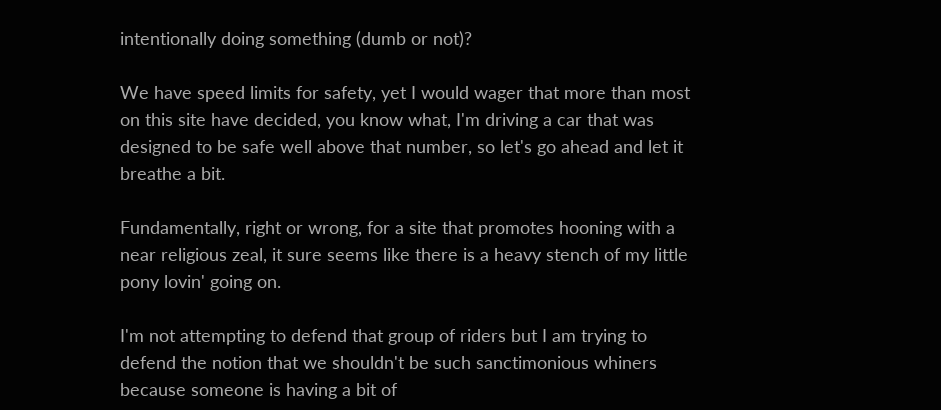intentionally doing something (dumb or not)?

We have speed limits for safety, yet I would wager that more than most on this site have decided, you know what, I'm driving a car that was designed to be safe well above that number, so let's go ahead and let it breathe a bit.

Fundamentally, right or wrong, for a site that promotes hooning with a near religious zeal, it sure seems like there is a heavy stench of my little pony lovin' going on.

I'm not attempting to defend that group of riders but I am trying to defend the notion that we shouldn't be such sanctimonious whiners because someone is having a bit of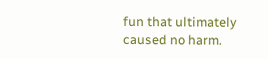fun that ultimately caused no harm.